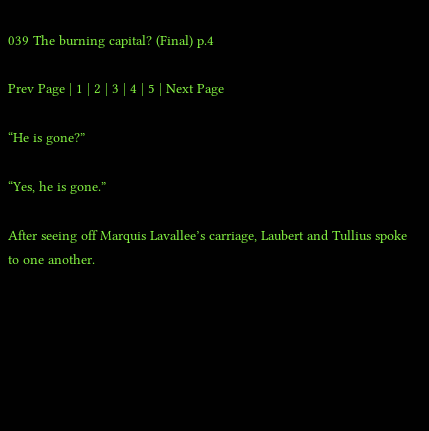039 The burning capital? (Final) p.4

Prev Page | 1 | 2 | 3 | 4 | 5 | Next Page

“He is gone?”

“Yes, he is gone.”

After seeing off Marquis Lavallee’s carriage, Laubert and Tullius spoke to one another.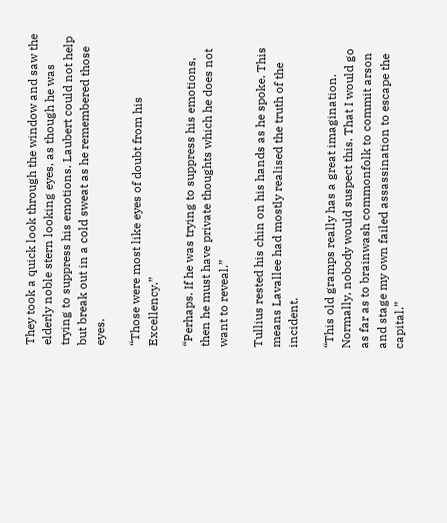They took a quick look through the window and saw the elderly noble stern looking eyes, as though he was trying to suppress his emotions. Laubert could not help but break out in a cold sweat as he remembered those eyes.

“Those were most like eyes of doubt from his Excellency.”

“Perhaps. If he was trying to suppress his emotions, then he must have private thoughts which he does not want to reveal.”

Tullius rested his chin on his hands as he spoke. This means Lavallee had mostly realised the truth of the incident.

“This old gramps really has a great imagination. Normally, nobody would suspect this. That I would go as far as to brainwash commonfolk to commit arson and stage my own failed assassination to escape the capital.”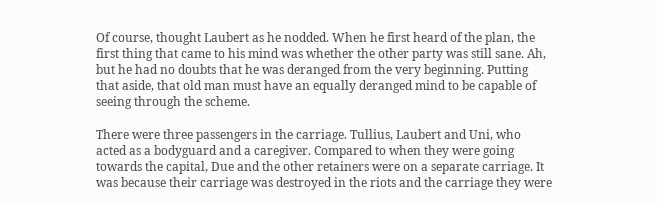Of course, thought Laubert as he nodded. When he first heard of the plan, the first thing that came to his mind was whether the other party was still sane. Ah, but he had no doubts that he was deranged from the very beginning. Putting that aside, that old man must have an equally deranged mind to be capable of seeing through the scheme.

There were three passengers in the carriage. Tullius, Laubert and Uni, who acted as a bodyguard and a caregiver. Compared to when they were going towards the capital, Due and the other retainers were on a separate carriage. It was because their carriage was destroyed in the riots and the carriage they were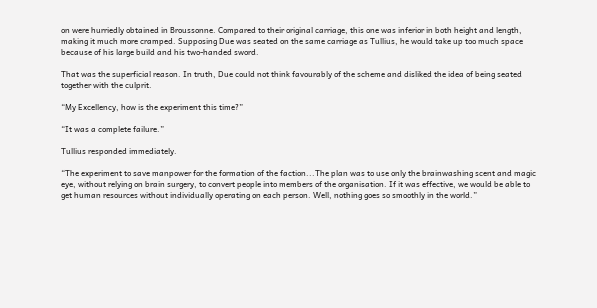on were hurriedly obtained in Broussonne. Compared to their original carriage, this one was inferior in both height and length, making it much more cramped. Supposing Due was seated on the same carriage as Tullius, he would take up too much space because of his large build and his two-handed sword.

That was the superficial reason. In truth, Due could not think favourably of the scheme and disliked the idea of being seated together with the culprit.

“My Excellency, how is the experiment this time?”

“It was a complete failure.”

Tullius responded immediately.

“The experiment to save manpower for the formation of the faction...The plan was to use only the brainwashing scent and magic eye, without relying on brain surgery, to convert people into members of the organisation. If it was effective, we would be able to get human resources without individually operating on each person. Well, nothing goes so smoothly in the world.”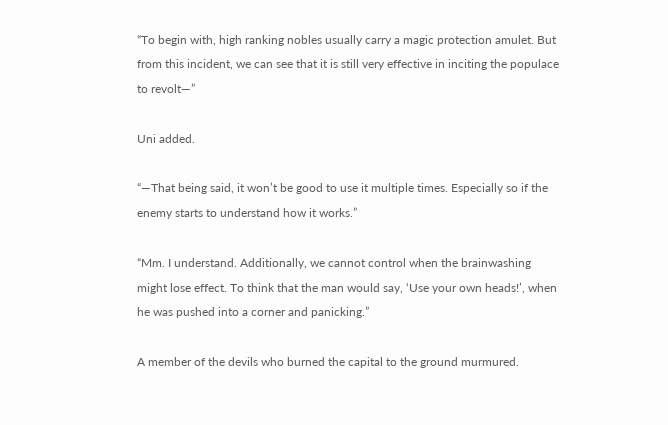“To begin with, high ranking nobles usually carry a magic protection amulet. But from this incident, we can see that it is still very effective in inciting the populace to revolt―”

Uni added.

“―That being said, it won’t be good to use it multiple times. Especially so if the enemy starts to understand how it works.”

“Mm. I understand. Additionally, we cannot control when the brainwashing might lose effect. To think that the man would say, ‘Use your own heads!’, when he was pushed into a corner and panicking.”

A member of the devils who burned the capital to the ground murmured.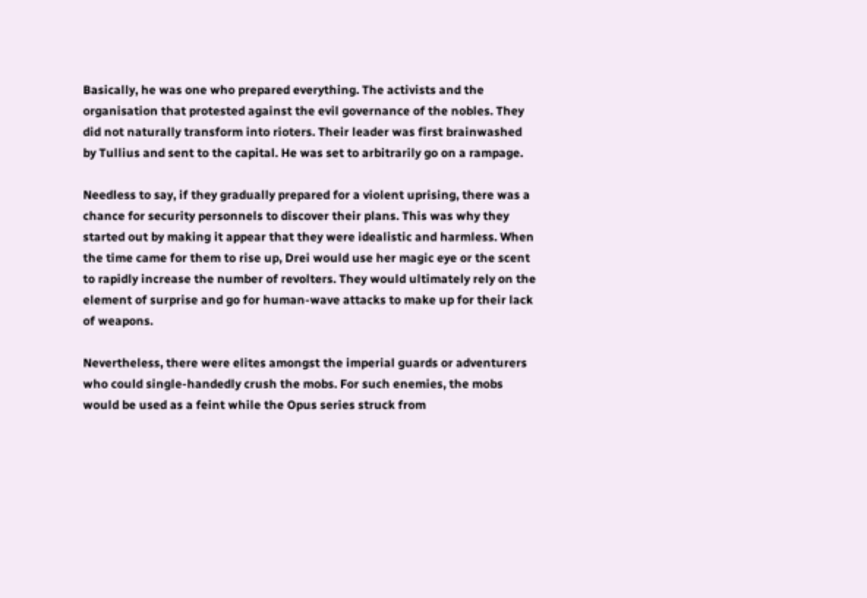Basically, he was one who prepared everything. The activists and the organisation that protested against the evil governance of the nobles. They did not naturally transform into rioters. Their leader was first brainwashed by Tullius and sent to the capital. He was set to arbitrarily go on a rampage.

Needless to say, if they gradually prepared for a violent uprising, there was a chance for security personnels to discover their plans. This was why they started out by making it appear that they were idealistic and harmless. When the time came for them to rise up, Drei would use her magic eye or the scent to rapidly increase the number of revolters. They would ultimately rely on the element of surprise and go for human-wave attacks to make up for their lack of weapons.

Nevertheless, there were elites amongst the imperial guards or adventurers who could single-handedly crush the mobs. For such enemies, the mobs would be used as a feint while the Opus series struck from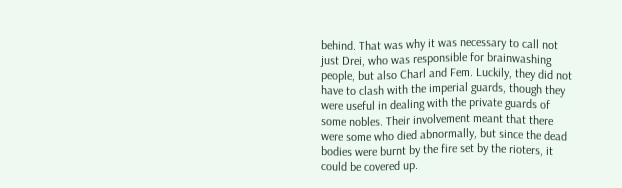behind. That was why it was necessary to call not just Drei, who was responsible for brainwashing people, but also Charl and Fem. Luckily, they did not have to clash with the imperial guards, though they were useful in dealing with the private guards of some nobles. Their involvement meant that there were some who died abnormally, but since the dead bodies were burnt by the fire set by the rioters, it could be covered up.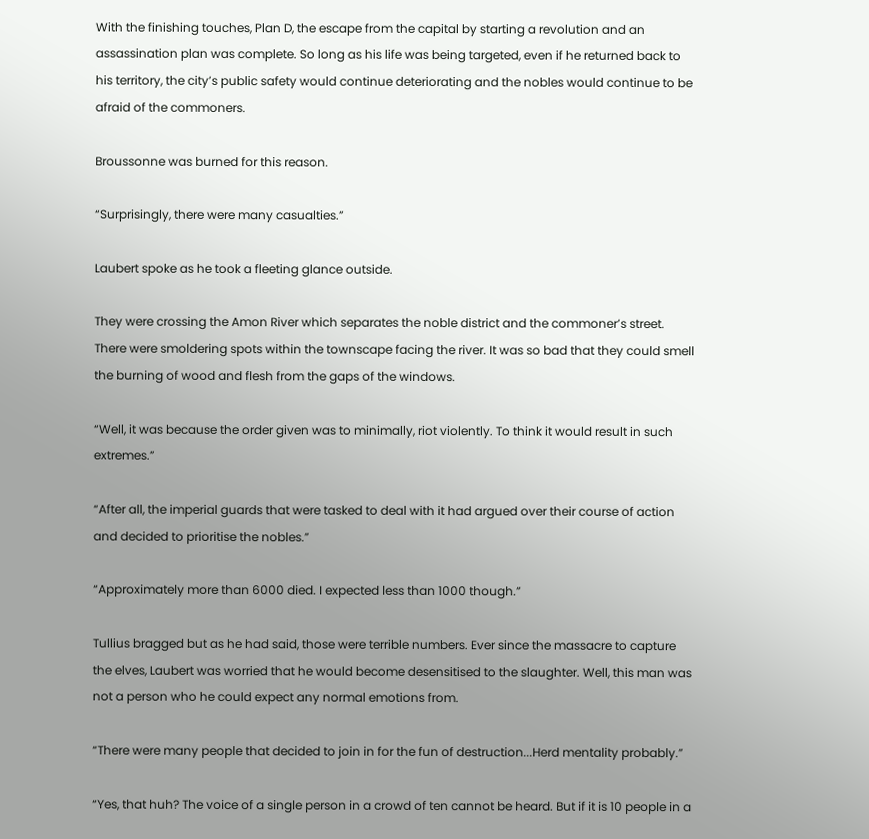With the finishing touches, Plan D, the escape from the capital by starting a revolution and an assassination plan was complete. So long as his life was being targeted, even if he returned back to his territory, the city’s public safety would continue deteriorating and the nobles would continue to be afraid of the commoners.

Broussonne was burned for this reason.

“Surprisingly, there were many casualties.”

Laubert spoke as he took a fleeting glance outside.

They were crossing the Amon River which separates the noble district and the commoner’s street. There were smoldering spots within the townscape facing the river. It was so bad that they could smell the burning of wood and flesh from the gaps of the windows.

“Well, it was because the order given was to minimally, riot violently. To think it would result in such extremes.”

“After all, the imperial guards that were tasked to deal with it had argued over their course of action and decided to prioritise the nobles.”

“Approximately more than 6000 died. I expected less than 1000 though.”

Tullius bragged but as he had said, those were terrible numbers. Ever since the massacre to capture the elves, Laubert was worried that he would become desensitised to the slaughter. Well, this man was not a person who he could expect any normal emotions from.

“There were many people that decided to join in for the fun of destruction...Herd mentality probably.”

“Yes, that huh? The voice of a single person in a crowd of ten cannot be heard. But if it is 10 people in a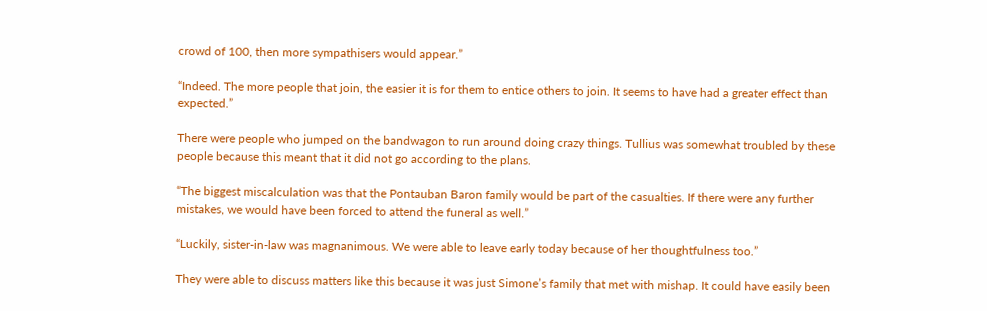crowd of 100, then more sympathisers would appear.”

“Indeed. The more people that join, the easier it is for them to entice others to join. It seems to have had a greater effect than expected.”

There were people who jumped on the bandwagon to run around doing crazy things. Tullius was somewhat troubled by these people because this meant that it did not go according to the plans.

“The biggest miscalculation was that the Pontauban Baron family would be part of the casualties. If there were any further mistakes, we would have been forced to attend the funeral as well.”

“Luckily, sister-in-law was magnanimous. We were able to leave early today because of her thoughtfulness too.”

They were able to discuss matters like this because it was just Simone’s family that met with mishap. It could have easily been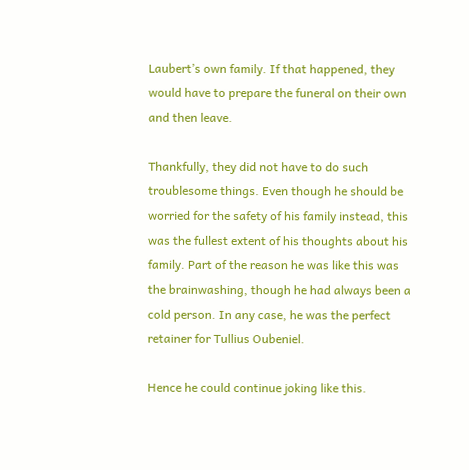Laubert’s own family. If that happened, they would have to prepare the funeral on their own and then leave.

Thankfully, they did not have to do such troublesome things. Even though he should be worried for the safety of his family instead, this was the fullest extent of his thoughts about his family. Part of the reason he was like this was the brainwashing, though he had always been a cold person. In any case, he was the perfect retainer for Tullius Oubeniel.

Hence he could continue joking like this.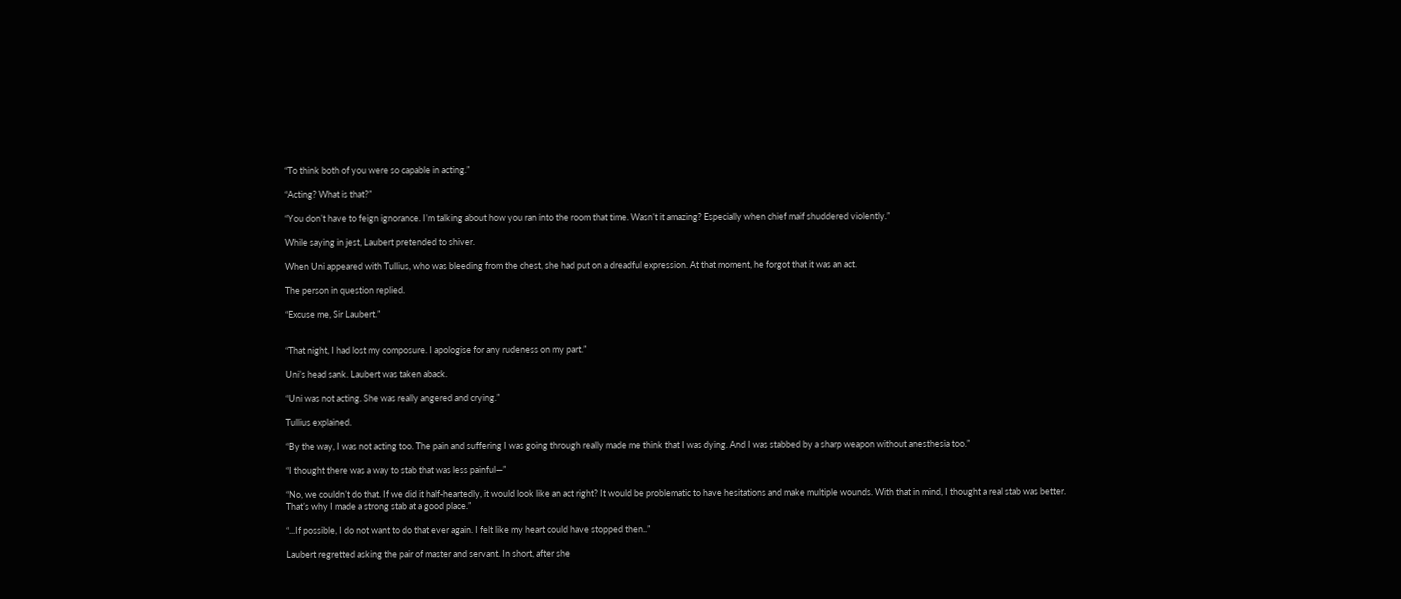“To think both of you were so capable in acting.”

“Acting? What is that?”

“You don’t have to feign ignorance. I’m talking about how you ran into the room that time. Wasn’t it amazing? Especially when chief maif shuddered violently.”

While saying in jest, Laubert pretended to shiver.

When Uni appeared with Tullius, who was bleeding from the chest, she had put on a dreadful expression. At that moment, he forgot that it was an act.

The person in question replied.

“Excuse me, Sir Laubert.”


“That night, I had lost my composure. I apologise for any rudeness on my part.”

Uni’s head sank. Laubert was taken aback.

“Uni was not acting. She was really angered and crying.”

Tullius explained.

“By the way, I was not acting too. The pain and suffering I was going through really made me think that I was dying. And I was stabbed by a sharp weapon without anesthesia too.”

“I thought there was a way to stab that was less painful―”

“No, we couldn’t do that. If we did it half-heartedly, it would look like an act right? It would be problematic to have hesitations and make multiple wounds. With that in mind, I thought a real stab was better. That’s why I made a strong stab at a good place.”

“...If possible, I do not want to do that ever again. I felt like my heart could have stopped then..”

Laubert regretted asking the pair of master and servant. In short, after she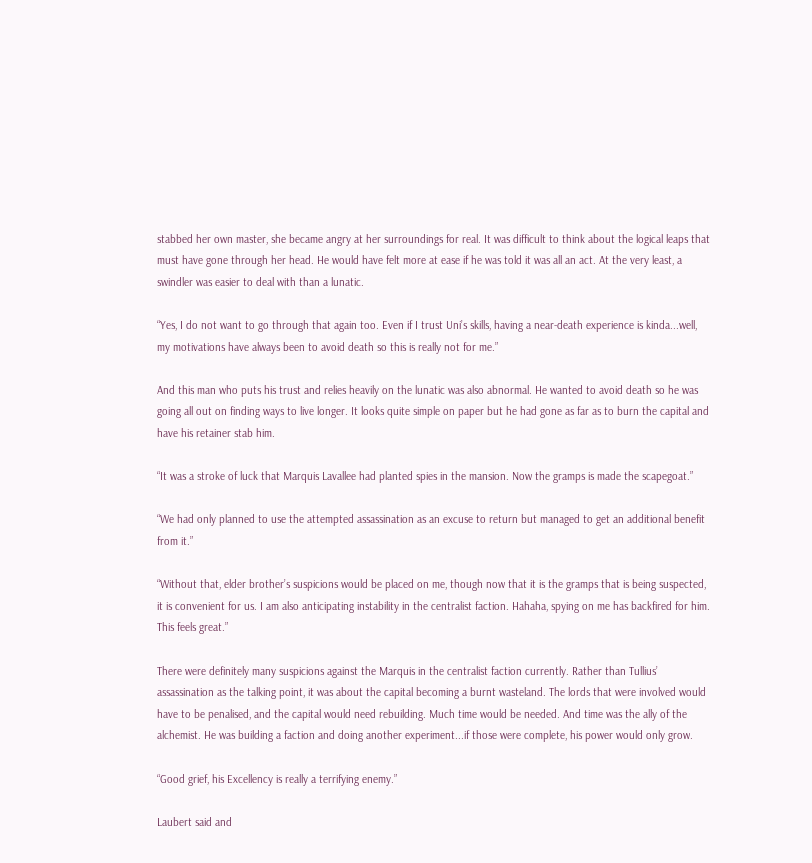stabbed her own master, she became angry at her surroundings for real. It was difficult to think about the logical leaps that must have gone through her head. He would have felt more at ease if he was told it was all an act. At the very least, a swindler was easier to deal with than a lunatic.

“Yes, I do not want to go through that again too. Even if I trust Uni’s skills, having a near-death experience is kinda...well, my motivations have always been to avoid death so this is really not for me.”

And this man who puts his trust and relies heavily on the lunatic was also abnormal. He wanted to avoid death so he was going all out on finding ways to live longer. It looks quite simple on paper but he had gone as far as to burn the capital and have his retainer stab him.

“It was a stroke of luck that Marquis Lavallee had planted spies in the mansion. Now the gramps is made the scapegoat.”

“We had only planned to use the attempted assassination as an excuse to return but managed to get an additional benefit from it.”

“Without that, elder brother’s suspicions would be placed on me, though now that it is the gramps that is being suspected, it is convenient for us. I am also anticipating instability in the centralist faction. Hahaha, spying on me has backfired for him. This feels great.”

There were definitely many suspicions against the Marquis in the centralist faction currently. Rather than Tullius’ assassination as the talking point, it was about the capital becoming a burnt wasteland. The lords that were involved would have to be penalised, and the capital would need rebuilding. Much time would be needed. And time was the ally of the alchemist. He was building a faction and doing another experiment...if those were complete, his power would only grow.

“Good grief, his Excellency is really a terrifying enemy.”

Laubert said and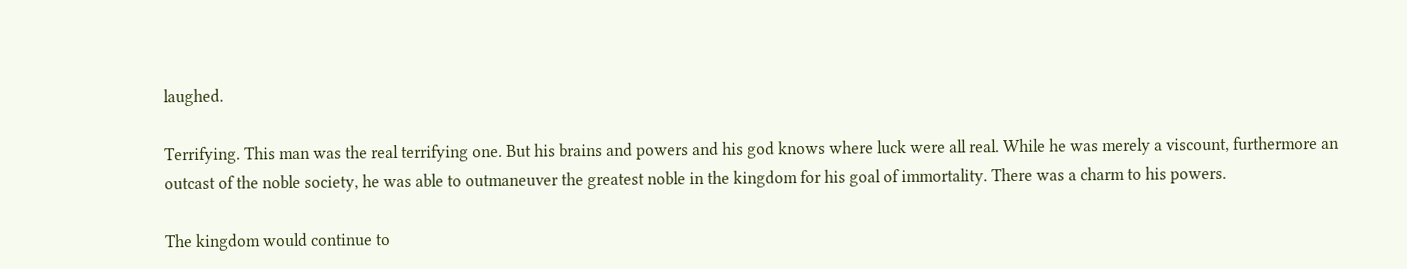laughed.

Terrifying. This man was the real terrifying one. But his brains and powers and his god knows where luck were all real. While he was merely a viscount, furthermore an outcast of the noble society, he was able to outmaneuver the greatest noble in the kingdom for his goal of immortality. There was a charm to his powers.

The kingdom would continue to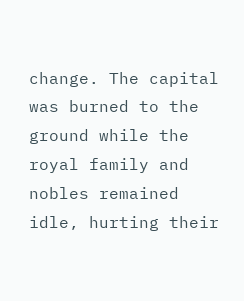change. The capital was burned to the ground while the royal family and nobles remained idle, hurting their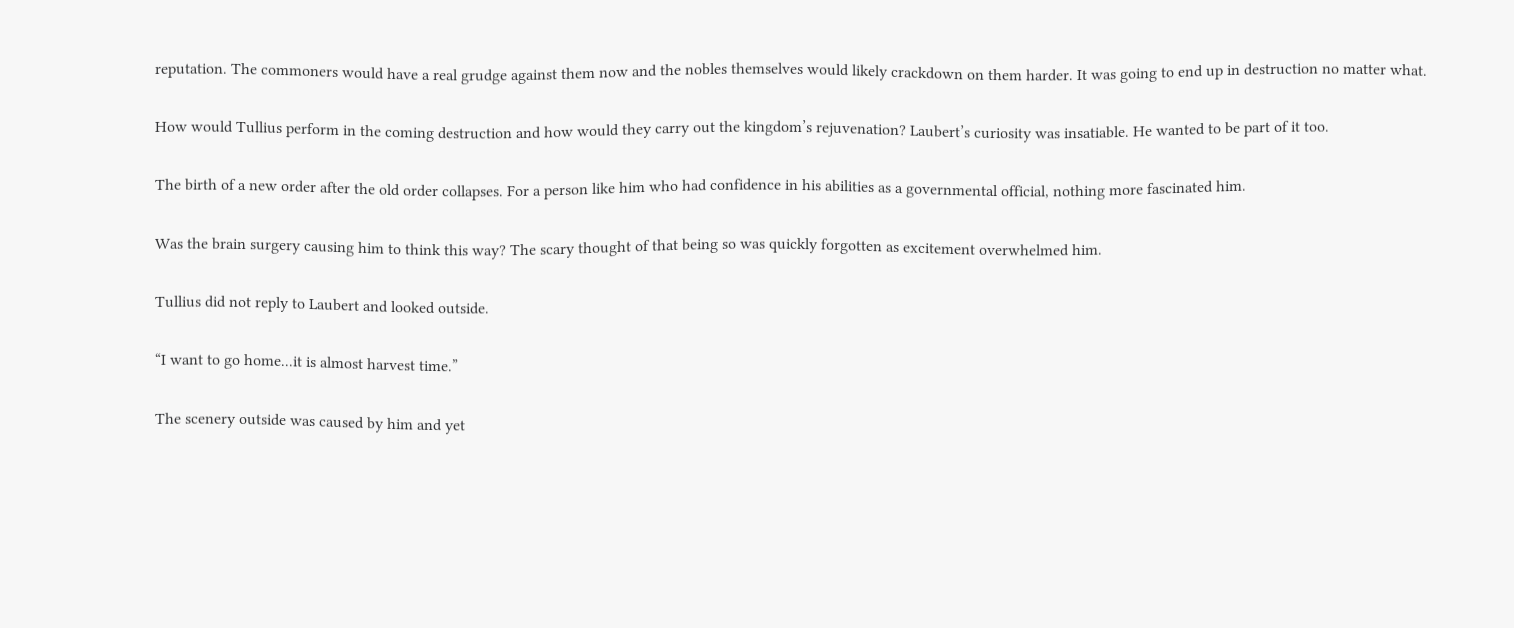reputation. The commoners would have a real grudge against them now and the nobles themselves would likely crackdown on them harder. It was going to end up in destruction no matter what.

How would Tullius perform in the coming destruction and how would they carry out the kingdom’s rejuvenation? Laubert’s curiosity was insatiable. He wanted to be part of it too.

The birth of a new order after the old order collapses. For a person like him who had confidence in his abilities as a governmental official, nothing more fascinated him.

Was the brain surgery causing him to think this way? The scary thought of that being so was quickly forgotten as excitement overwhelmed him.

Tullius did not reply to Laubert and looked outside.

“I want to go home...it is almost harvest time.”

The scenery outside was caused by him and yet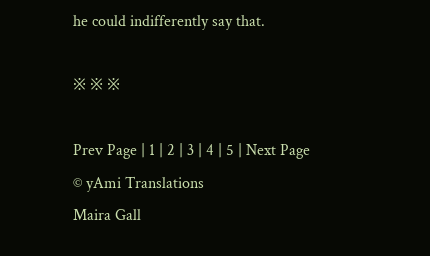he could indifferently say that.

※ ※ ※

Prev Page | 1 | 2 | 3 | 4 | 5 | Next Page
© yAmi Translations
Maira Gall